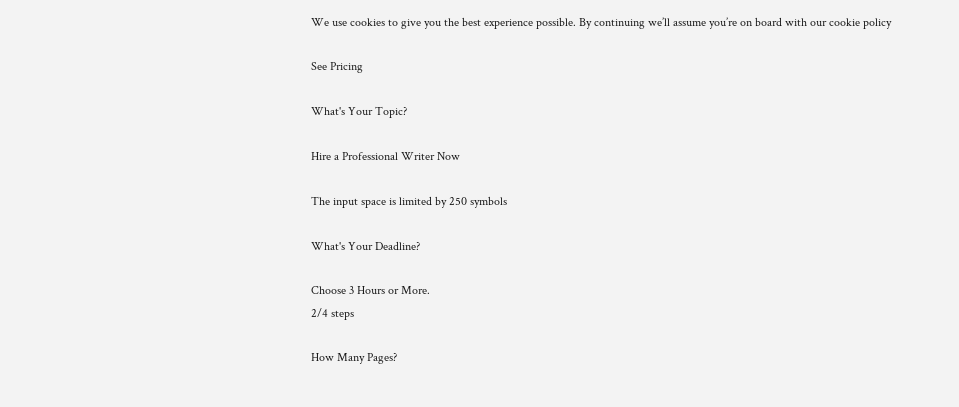We use cookies to give you the best experience possible. By continuing we’ll assume you’re on board with our cookie policy

See Pricing

What's Your Topic?

Hire a Professional Writer Now

The input space is limited by 250 symbols

What's Your Deadline?

Choose 3 Hours or More.
2/4 steps

How Many Pages?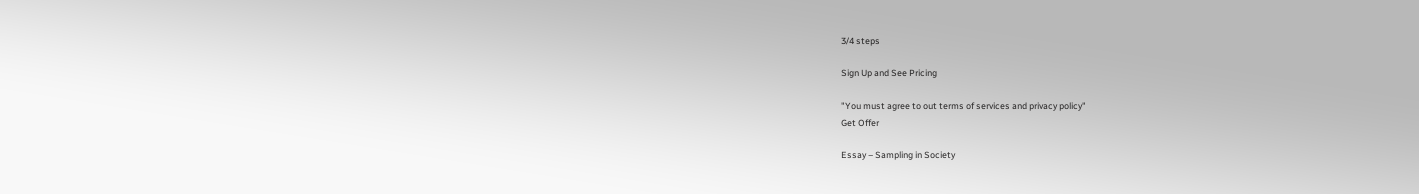3/4 steps

Sign Up and See Pricing

"You must agree to out terms of services and privacy policy"
Get Offer

Essay – Sampling in Society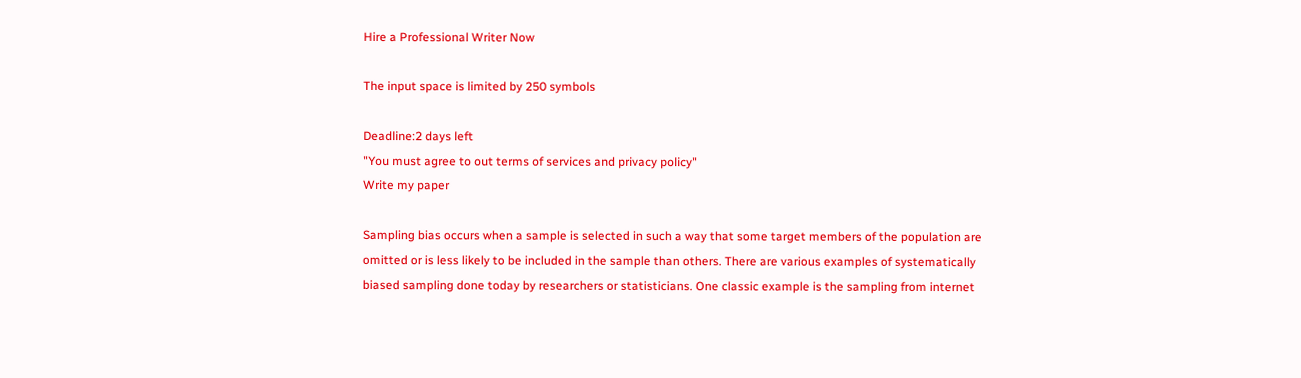Hire a Professional Writer Now

The input space is limited by 250 symbols

Deadline:2 days left
"You must agree to out terms of services and privacy policy"
Write my paper

Sampling bias occurs when a sample is selected in such a way that some target members of the population are omitted or is less likely to be included in the sample than others. There are various examples of systematically biased sampling done today by researchers or statisticians. One classic example is the sampling from internet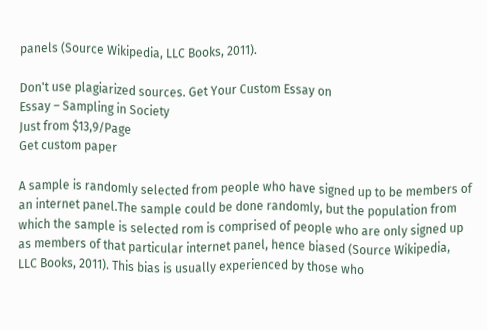panels (Source Wikipedia, LLC Books, 2011).

Don't use plagiarized sources. Get Your Custom Essay on
Essay – Sampling in Society
Just from $13,9/Page
Get custom paper

A sample is randomly selected from people who have signed up to be members of an internet panel.The sample could be done randomly, but the population from which the sample is selected rom is comprised of people who are only signed up as members of that particular internet panel, hence biased (Source Wikipedia, LLC Books, 2011). This bias is usually experienced by those who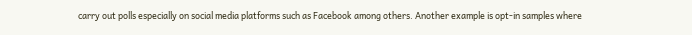carry out polls especially on social media platforms such as Facebook among others. Another example is opt-in samples where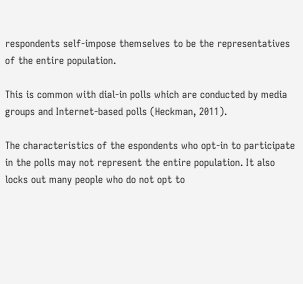respondents self-impose themselves to be the representatives of the entire population.

This is common with dial-in polls which are conducted by media groups and Internet-based polls (Heckman, 2011).

The characteristics of the espondents who opt-in to participate in the polls may not represent the entire population. It also locks out many people who do not opt to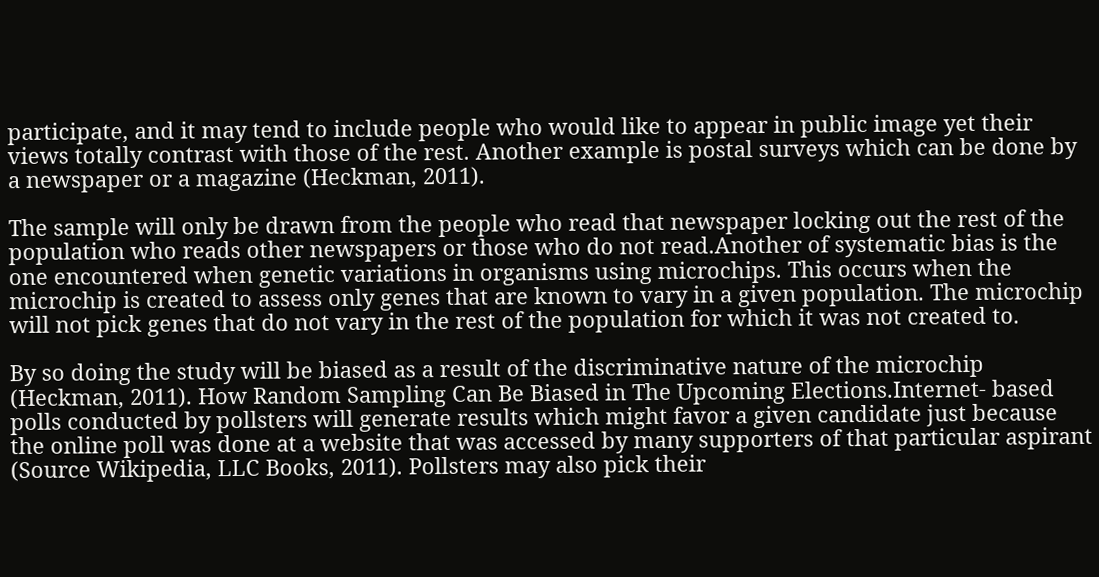participate, and it may tend to include people who would like to appear in public image yet their views totally contrast with those of the rest. Another example is postal surveys which can be done by a newspaper or a magazine (Heckman, 2011).

The sample will only be drawn from the people who read that newspaper locking out the rest of the population who reads other newspapers or those who do not read.Another of systematic bias is the one encountered when genetic variations in organisms using microchips. This occurs when the microchip is created to assess only genes that are known to vary in a given population. The microchip will not pick genes that do not vary in the rest of the population for which it was not created to.

By so doing the study will be biased as a result of the discriminative nature of the microchip (Heckman, 2011). How Random Sampling Can Be Biased in The Upcoming Elections.Internet- based polls conducted by pollsters will generate results which might favor a given candidate just because the online poll was done at a website that was accessed by many supporters of that particular aspirant (Source Wikipedia, LLC Books, 2011). Pollsters may also pick their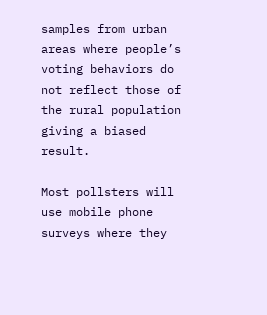samples from urban areas where people’s voting behaviors do not reflect those of the rural population giving a biased result.

Most pollsters will use mobile phone surveys where they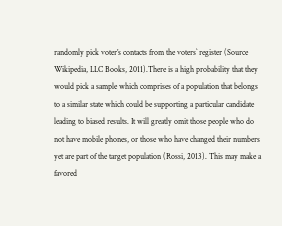randomly pick voter’s contacts from the voters` register (Source Wikipedia, LLC Books, 2011).There is a high probability that they would pick a sample which comprises of a population that belongs to a similar state which could be supporting a particular candidate leading to biased results. It will greatly omit those people who do not have mobile phones, or those who have changed their numbers yet are part of the target population (Rossi, 2013). This may make a favored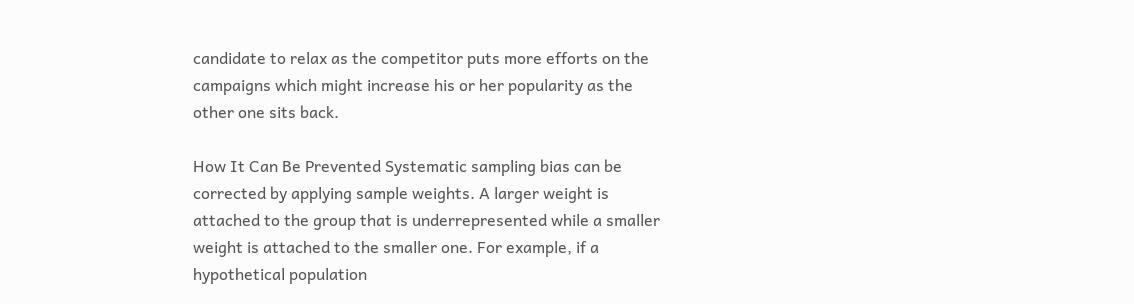candidate to relax as the competitor puts more efforts on the campaigns which might increase his or her popularity as the other one sits back.

How It Can Be Prevented Systematic sampling bias can be corrected by applying sample weights. A larger weight is attached to the group that is underrepresented while a smaller weight is attached to the smaller one. For example, if a hypothetical population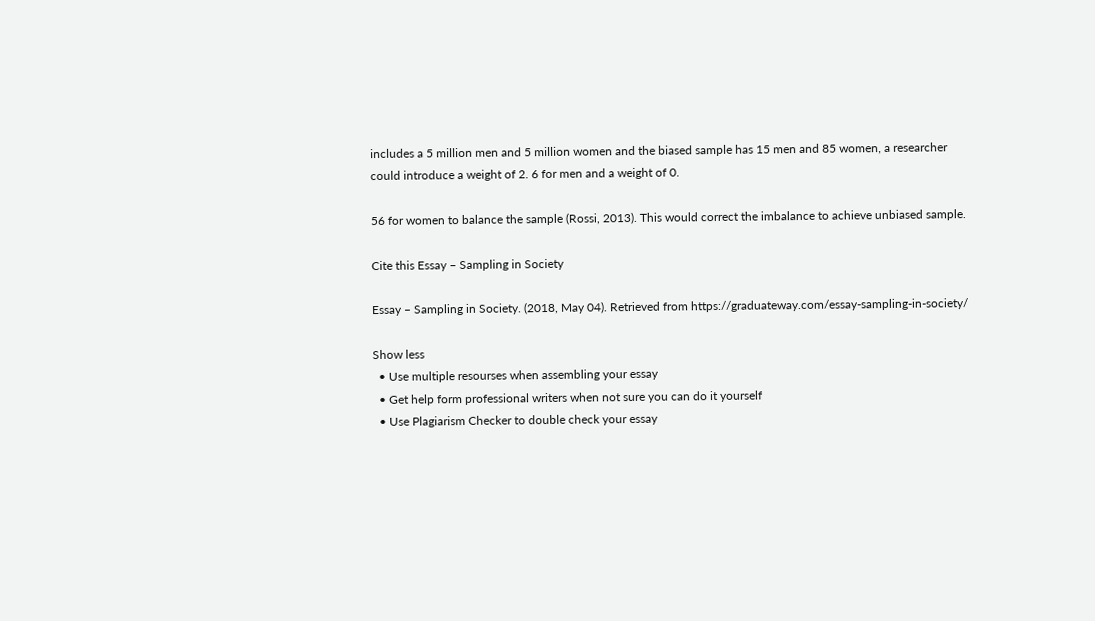includes a 5 million men and 5 million women and the biased sample has 15 men and 85 women, a researcher could introduce a weight of 2. 6 for men and a weight of 0.

56 for women to balance the sample (Rossi, 2013). This would correct the imbalance to achieve unbiased sample.

Cite this Essay – Sampling in Society

Essay – Sampling in Society. (2018, May 04). Retrieved from https://graduateway.com/essay-sampling-in-society/

Show less
  • Use multiple resourses when assembling your essay
  • Get help form professional writers when not sure you can do it yourself
  • Use Plagiarism Checker to double check your essay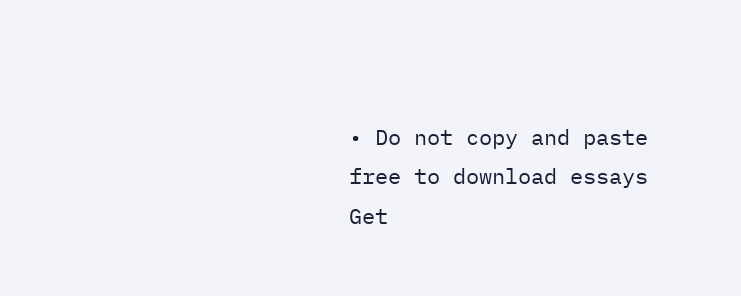• Do not copy and paste free to download essays
Get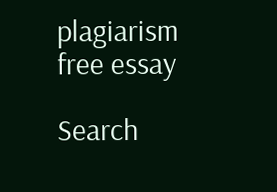plagiarism free essay

Search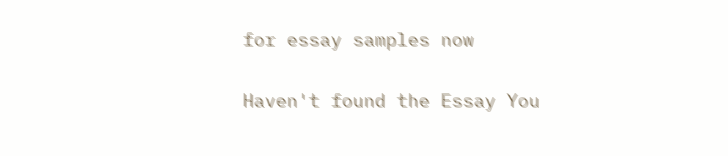for essay samples now

Haven't found the Essay You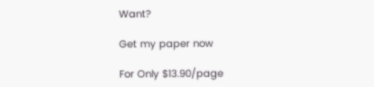Want?

Get my paper now

For Only $13.90/page